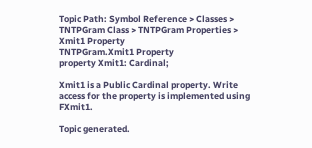Topic Path: Symbol Reference > Classes > TNTPGram Class > TNTPGram Properties > Xmit1 Property
TNTPGram.Xmit1 Property
property Xmit1: Cardinal;

Xmit1 is a Public Cardinal property. Write access for the property is implemented using FXmit1.

Topic generated.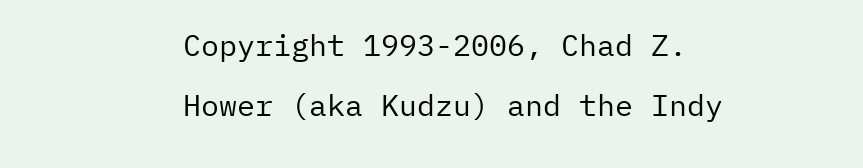Copyright 1993-2006, Chad Z. Hower (aka Kudzu) and the Indy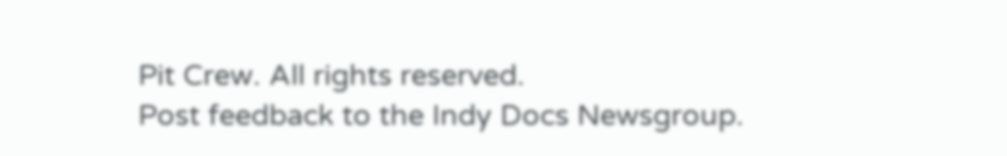Pit Crew. All rights reserved.
Post feedback to the Indy Docs Newsgroup.